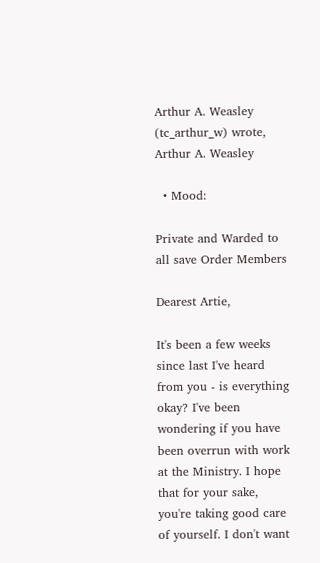Arthur A. Weasley (tc_arthur_w) wrote,
Arthur A. Weasley

  • Mood:

Private and Warded to all save Order Members

Dearest Artie,

It's been a few weeks since last I've heard from you - is everything okay? I've been wondering if you have been overrun with work at the Ministry. I hope that for your sake, you're taking good care of yourself. I don't want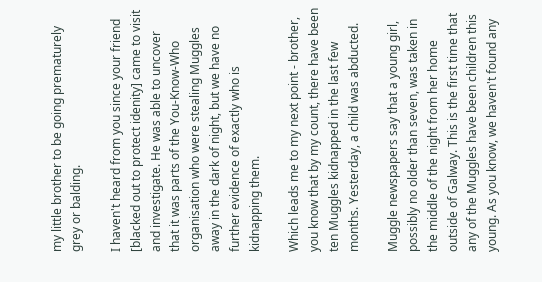my little brother to be going prematurely grey or balding.

I haven't heard from you since your friend [blacked out to protect idenity] came to visit and investigate. He was able to uncover that it was parts of the You-Know-Who organisation who were stealing Muggles away in the dark of night, but we have no further evidence of exactly who is kidnapping them.

Which leads me to my next point - brother, you know that by my count, there have been ten Muggles kidnapped in the last few months. Yesterday, a child was abducted.

Muggle newspapers say that a young girl, possibly no older than seven, was taken in the middle of the night from her home outside of Galway. This is the first time that any of the Muggles have been children this young. As you know, we haven't found any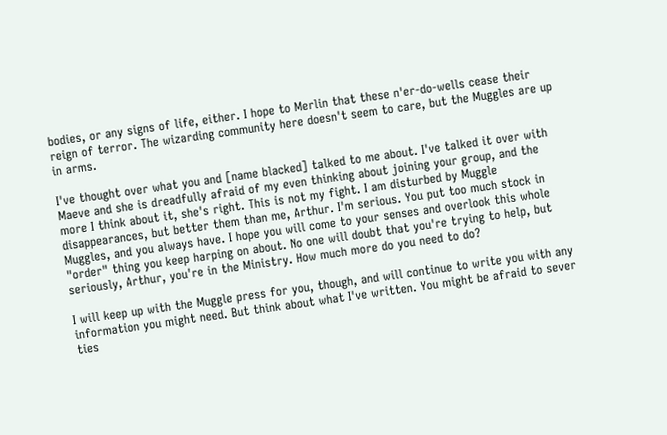bodies, or any signs of life, either. I hope to Merlin that these n'er-do-wells cease their reign of terror. The wizarding community here doesn't seem to care, but the Muggles are up in arms.

I've thought over what you and [name blacked] talked to me about. I've talked it over with Maeve and she is dreadfully afraid of my even thinking about joining your group, and the more I think about it, she's right. This is not my fight. I am disturbed by Muggle disappearances, but better them than me, Arthur. I'm serious. You put too much stock in Muggles, and you always have. I hope you will come to your senses and overlook this whole "order" thing you keep harping on about. No one will doubt that you're trying to help, but seriously, Arthur, you're in the Ministry. How much more do you need to do?

I will keep up with the Muggle press for you, though, and will continue to write you with any information you might need. But think about what I've written. You might be afraid to sever ties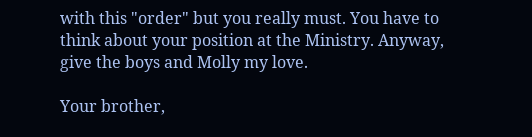with this "order" but you really must. You have to think about your position at the Ministry. Anyway, give the boys and Molly my love.

Your brother,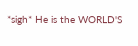*sigh* He is the WORLD'S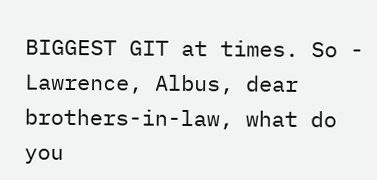BIGGEST GIT at times. So - Lawrence, Albus, dear brothers-in-law, what do you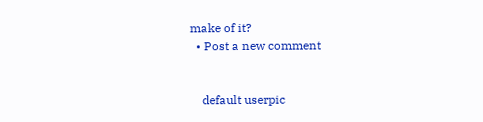make of it?
  • Post a new comment


    default userpic